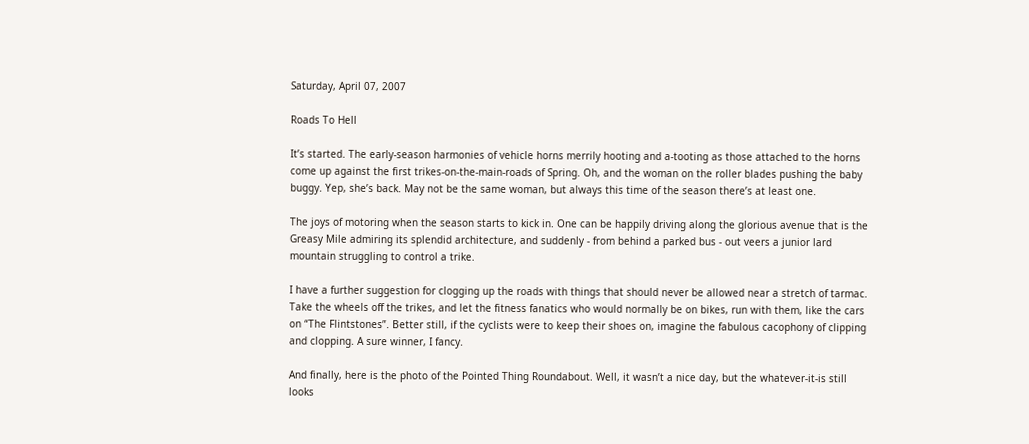Saturday, April 07, 2007

Roads To Hell

It’s started. The early-season harmonies of vehicle horns merrily hooting and a-tooting as those attached to the horns come up against the first trikes-on-the-main-roads of Spring. Oh, and the woman on the roller blades pushing the baby buggy. Yep, she’s back. May not be the same woman, but always this time of the season there’s at least one.

The joys of motoring when the season starts to kick in. One can be happily driving along the glorious avenue that is the Greasy Mile admiring its splendid architecture, and suddenly - from behind a parked bus - out veers a junior lard mountain struggling to control a trike.

I have a further suggestion for clogging up the roads with things that should never be allowed near a stretch of tarmac. Take the wheels off the trikes, and let the fitness fanatics who would normally be on bikes, run with them, like the cars on “The Flintstones”. Better still, if the cyclists were to keep their shoes on, imagine the fabulous cacophony of clipping and clopping. A sure winner, I fancy.

And finally, here is the photo of the Pointed Thing Roundabout. Well, it wasn’t a nice day, but the whatever-it-is still looks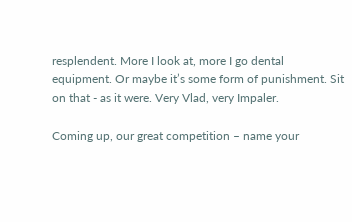resplendent. More I look at, more I go dental equipment. Or maybe it’s some form of punishment. Sit on that - as it were. Very Vlad, very Impaler.

Coming up, our great competition – name your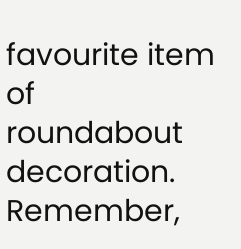favourite item of roundabout decoration. Remember,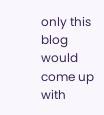only this blog would come up with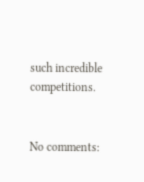such incredible competitions.


No comments: